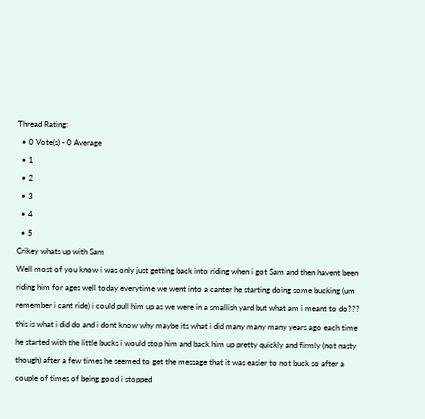Thread Rating:
  • 0 Vote(s) - 0 Average
  • 1
  • 2
  • 3
  • 4
  • 5
Crikey whats up with Sam
Well most of you know i was only just getting back into riding when i got Sam and then havent been riding him for ages well today everytime we went into a canter he starting doing some bucking (um remember i cant ride) i could pull him up as we were in a smallish yard but what am i meant to do???
this is what i did do and i dont know why maybe its what i did many many many years ago each time he started with the little bucks i would stop him and back him up pretty quickly and firmly (not nasty though) after a few times he seemed to get the message that it was easier to not buck so after a couple of times of being good i stopped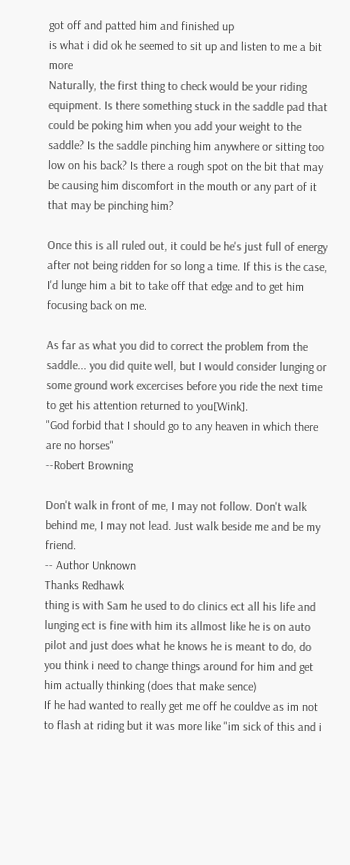got off and patted him and finished up
is what i did ok he seemed to sit up and listen to me a bit more
Naturally, the first thing to check would be your riding equipment. Is there something stuck in the saddle pad that could be poking him when you add your weight to the saddle? Is the saddle pinching him anywhere or sitting too low on his back? Is there a rough spot on the bit that may be causing him discomfort in the mouth or any part of it that may be pinching him?

Once this is all ruled out, it could be he's just full of energy after not being ridden for so long a time. If this is the case, I'd lunge him a bit to take off that edge and to get him focusing back on me.

As far as what you did to correct the problem from the saddle... you did quite well, but I would consider lunging or some ground work excercises before you ride the next time to get his attention returned to you[Wink].
"God forbid that I should go to any heaven in which there are no horses"
--Robert Browning

Don't walk in front of me, I may not follow. Don't walk behind me, I may not lead. Just walk beside me and be my friend.
-- Author Unknown
Thanks Redhawk
thing is with Sam he used to do clinics ect all his life and lunging ect is fine with him its allmost like he is on auto pilot and just does what he knows he is meant to do, do you think i need to change things around for him and get him actually thinking (does that make sence)
If he had wanted to really get me off he couldve as im not to flash at riding but it was more like "im sick of this and i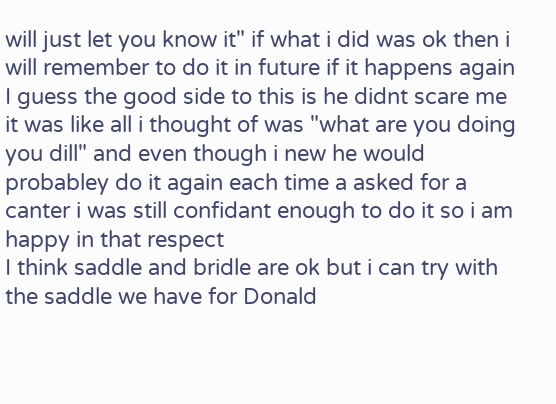will just let you know it" if what i did was ok then i will remember to do it in future if it happens again
I guess the good side to this is he didnt scare me it was like all i thought of was "what are you doing you dill" and even though i new he would probabley do it again each time a asked for a canter i was still confidant enough to do it so i am happy in that respect
I think saddle and bridle are ok but i can try with the saddle we have for Donald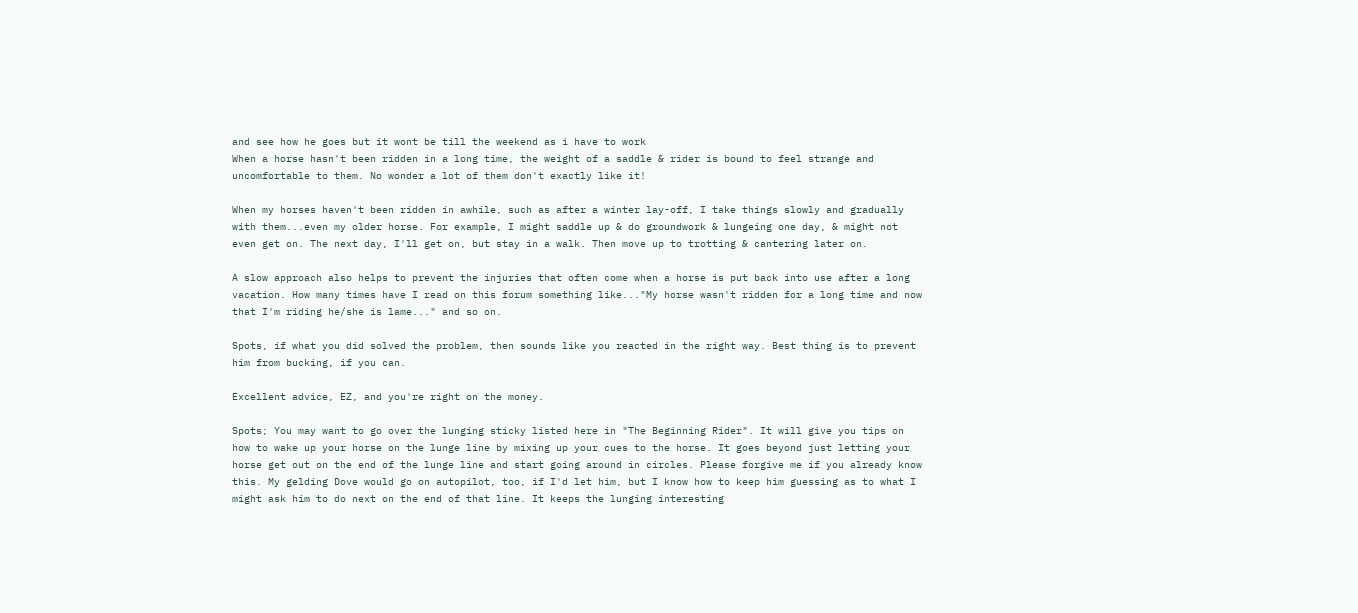and see how he goes but it wont be till the weekend as i have to work
When a horse hasn't been ridden in a long time, the weight of a saddle & rider is bound to feel strange and uncomfortable to them. No wonder a lot of them don't exactly like it!

When my horses haven't been ridden in awhile, such as after a winter lay-off, I take things slowly and gradually with them...even my older horse. For example, I might saddle up & do groundwork & lungeing one day, & might not even get on. The next day, I'll get on, but stay in a walk. Then move up to trotting & cantering later on.

A slow approach also helps to prevent the injuries that often come when a horse is put back into use after a long vacation. How many times have I read on this forum something like..."My horse wasn't ridden for a long time and now that I'm riding he/she is lame..." and so on.

Spots, if what you did solved the problem, then sounds like you reacted in the right way. Best thing is to prevent him from bucking, if you can.

Excellent advice, EZ, and you're right on the money.

Spots; You may want to go over the lunging sticky listed here in "The Beginning Rider". It will give you tips on how to wake up your horse on the lunge line by mixing up your cues to the horse. It goes beyond just letting your horse get out on the end of the lunge line and start going around in circles. Please forgive me if you already know this. My gelding Dove would go on autopilot, too, if I'd let him, but I know how to keep him guessing as to what I might ask him to do next on the end of that line. It keeps the lunging interesting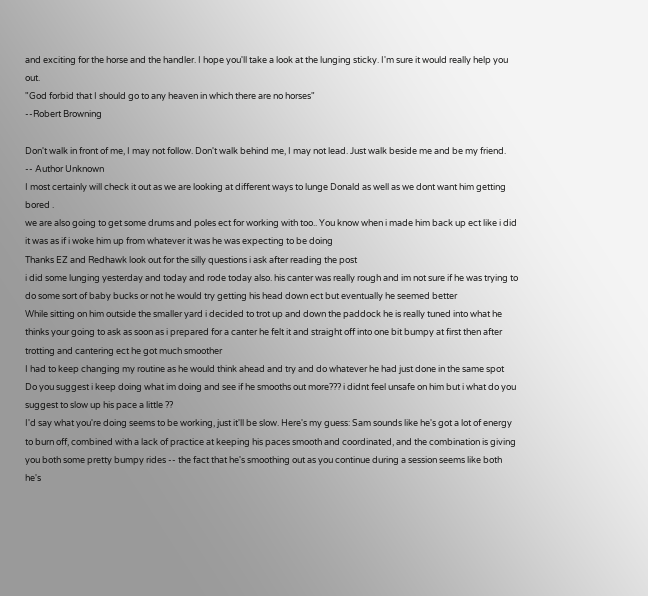and exciting for the horse and the handler. I hope you'll take a look at the lunging sticky. I'm sure it would really help you out.
"God forbid that I should go to any heaven in which there are no horses"
--Robert Browning

Don't walk in front of me, I may not follow. Don't walk behind me, I may not lead. Just walk beside me and be my friend.
-- Author Unknown
I most certainly will check it out as we are looking at different ways to lunge Donald as well as we dont want him getting bored .
we are also going to get some drums and poles ect for working with too.. You know when i made him back up ect like i did it was as if i woke him up from whatever it was he was expecting to be doing
Thanks EZ and Redhawk look out for the silly questions i ask after reading the post
i did some lunging yesterday and today and rode today also. his canter was really rough and im not sure if he was trying to do some sort of baby bucks or not he would try getting his head down ect but eventually he seemed better
While sitting on him outside the smaller yard i decided to trot up and down the paddock he is really tuned into what he thinks your going to ask as soon as i prepared for a canter he felt it and straight off into one bit bumpy at first then after trotting and cantering ect he got much smoother
I had to keep changing my routine as he would think ahead and try and do whatever he had just done in the same spot
Do you suggest i keep doing what im doing and see if he smooths out more??? i didnt feel unsafe on him but i what do you suggest to slow up his pace a little ??
I'd say what you're doing seems to be working, just it'll be slow. Here's my guess: Sam sounds like he's got a lot of energy to burn off, combined with a lack of practice at keeping his paces smooth and coordinated, and the combination is giving you both some pretty bumpy rides -- the fact that he's smoothing out as you continue during a session seems like both he's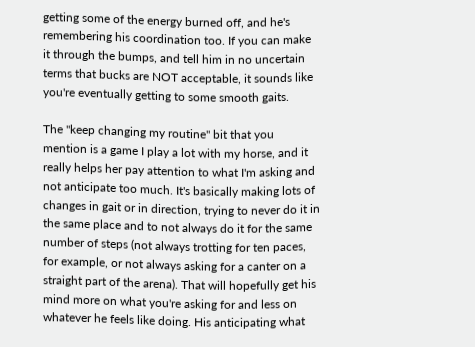getting some of the energy burned off, and he's remembering his coordination too. If you can make it through the bumps, and tell him in no uncertain terms that bucks are NOT acceptable, it sounds like you're eventually getting to some smooth gaits.

The "keep changing my routine" bit that you mention is a game I play a lot with my horse, and it really helps her pay attention to what I'm asking and not anticipate too much. It's basically making lots of changes in gait or in direction, trying to never do it in the same place and to not always do it for the same number of steps (not always trotting for ten paces, for example, or not always asking for a canter on a straight part of the arena). That will hopefully get his mind more on what you're asking for and less on whatever he feels like doing. His anticipating what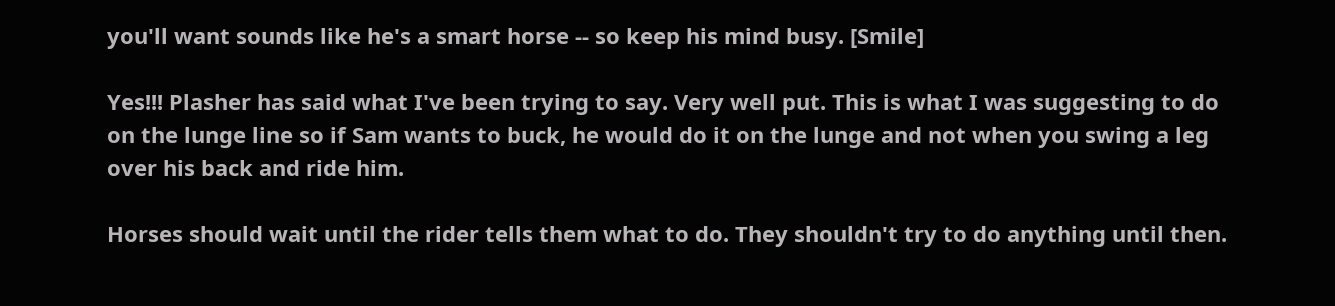you'll want sounds like he's a smart horse -- so keep his mind busy. [Smile]

Yes!!! Plasher has said what I've been trying to say. Very well put. This is what I was suggesting to do on the lunge line so if Sam wants to buck, he would do it on the lunge and not when you swing a leg over his back and ride him.

Horses should wait until the rider tells them what to do. They shouldn't try to do anything until then.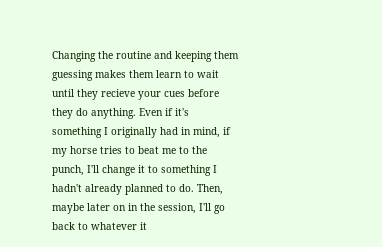Changing the routine and keeping them guessing makes them learn to wait until they recieve your cues before they do anything. Even if it's something I originally had in mind, if my horse tries to beat me to the punch, I'll change it to something I hadn't already planned to do. Then, maybe later on in the session, I'll go back to whatever it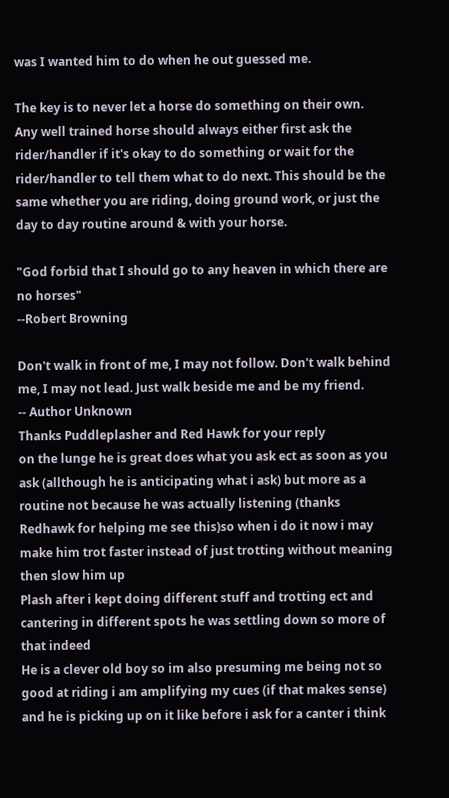was I wanted him to do when he out guessed me.

The key is to never let a horse do something on their own. Any well trained horse should always either first ask the rider/handler if it's okay to do something or wait for the rider/handler to tell them what to do next. This should be the same whether you are riding, doing ground work, or just the day to day routine around & with your horse.

"God forbid that I should go to any heaven in which there are no horses"
--Robert Browning

Don't walk in front of me, I may not follow. Don't walk behind me, I may not lead. Just walk beside me and be my friend.
-- Author Unknown
Thanks Puddleplasher and Red Hawk for your reply
on the lunge he is great does what you ask ect as soon as you ask (allthough he is anticipating what i ask) but more as a routine not because he was actually listening (thanks Redhawk for helping me see this)so when i do it now i may make him trot faster instead of just trotting without meaning then slow him up
Plash after i kept doing different stuff and trotting ect and cantering in different spots he was settling down so more of that indeed
He is a clever old boy so im also presuming me being not so good at riding i am amplifying my cues (if that makes sense) and he is picking up on it like before i ask for a canter i think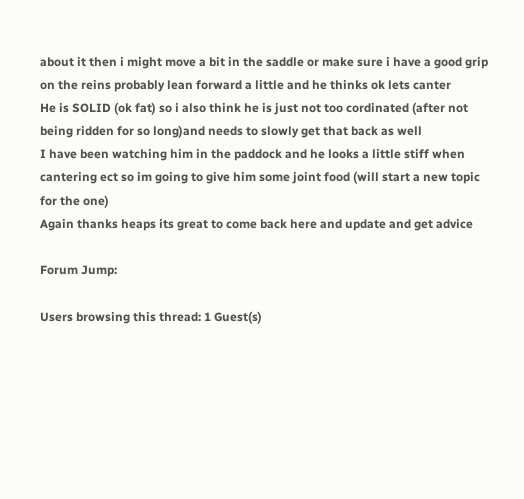about it then i might move a bit in the saddle or make sure i have a good grip on the reins probably lean forward a little and he thinks ok lets canter
He is SOLID (ok fat) so i also think he is just not too cordinated (after not being ridden for so long)and needs to slowly get that back as well
I have been watching him in the paddock and he looks a little stiff when cantering ect so im going to give him some joint food (will start a new topic for the one)
Again thanks heaps its great to come back here and update and get advice

Forum Jump:

Users browsing this thread: 1 Guest(s)